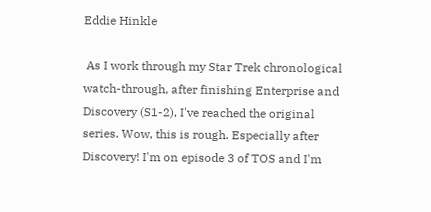Eddie Hinkle

 As I work through my Star Trek chronological watch-through, after finishing Enterprise and Discovery (S1-2), I've reached the original series. Wow, this is rough. Especially after Discovery! I'm on episode 3 of TOS and I'm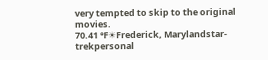very tempted to skip to the original movies.
70.41 ℉☀Frederick, Marylandstar-trekpersonal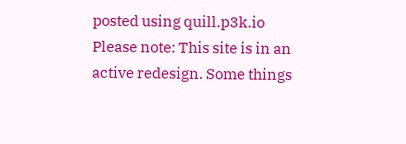posted using quill.p3k.io
Please note: This site is in an active redesign. Some things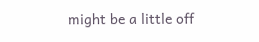might be a little off